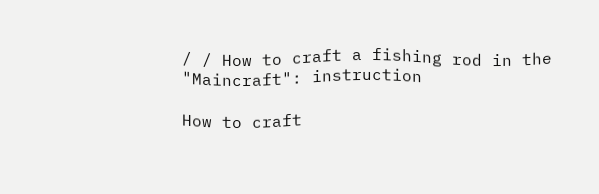/ / How to craft a fishing rod in the "Maincraft": instruction

How to craft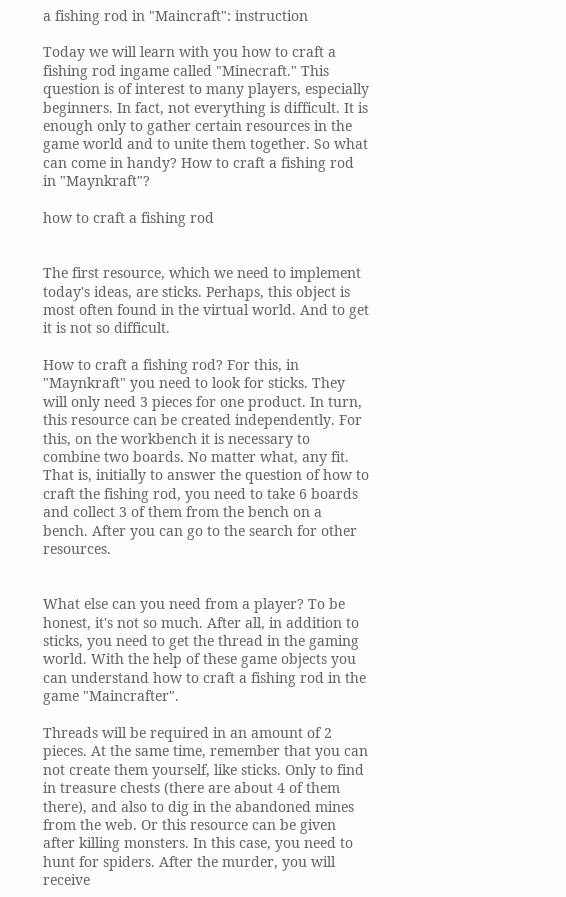a fishing rod in "Maincraft": instruction

Today we will learn with you how to craft a fishing rod ingame called "Minecraft." This question is of interest to many players, especially beginners. In fact, not everything is difficult. It is enough only to gather certain resources in the game world and to unite them together. So what can come in handy? How to craft a fishing rod in "Maynkraft"?

how to craft a fishing rod


The first resource, which we need to implement today's ideas, are sticks. Perhaps, this object is most often found in the virtual world. And to get it is not so difficult.

How to craft a fishing rod? For this, in "Maynkraft" you need to look for sticks. They will only need 3 pieces for one product. In turn, this resource can be created independently. For this, on the workbench it is necessary to combine two boards. No matter what, any fit. That is, initially to answer the question of how to craft the fishing rod, you need to take 6 boards and collect 3 of them from the bench on a bench. After you can go to the search for other resources.


What else can you need from a player? To be honest, it's not so much. After all, in addition to sticks, you need to get the thread in the gaming world. With the help of these game objects you can understand how to craft a fishing rod in the game "Maincrafter".

Threads will be required in an amount of 2 pieces. At the same time, remember that you can not create them yourself, like sticks. Only to find in treasure chests (there are about 4 of them there), and also to dig in the abandoned mines from the web. Or this resource can be given after killing monsters. In this case, you need to hunt for spiders. After the murder, you will receive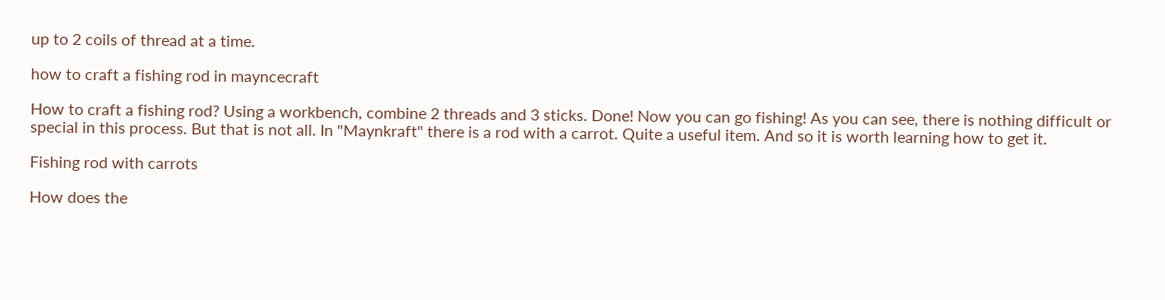up to 2 coils of thread at a time.

how to craft a fishing rod in mayncecraft

How to craft a fishing rod? Using a workbench, combine 2 threads and 3 sticks. Done! Now you can go fishing! As you can see, there is nothing difficult or special in this process. But that is not all. In "Maynkraft" there is a rod with a carrot. Quite a useful item. And so it is worth learning how to get it.

Fishing rod with carrots

How does the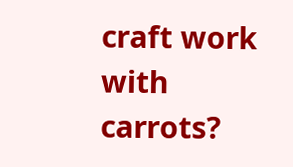craft work with carrots?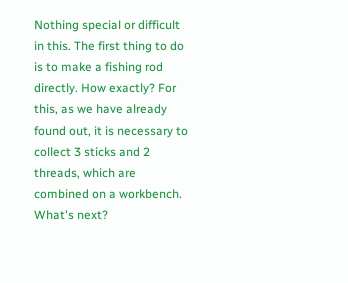Nothing special or difficult in this. The first thing to do is to make a fishing rod directly. How exactly? For this, as we have already found out, it is necessary to collect 3 sticks and 2 threads, which are combined on a workbench. What's next?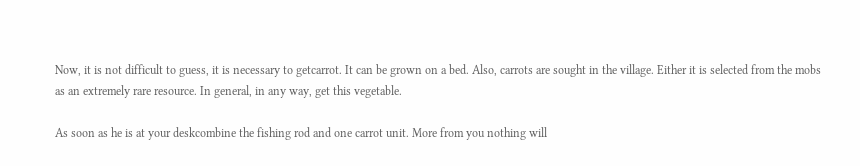Now, it is not difficult to guess, it is necessary to getcarrot. It can be grown on a bed. Also, carrots are sought in the village. Either it is selected from the mobs as an extremely rare resource. In general, in any way, get this vegetable.

As soon as he is at your deskcombine the fishing rod and one carrot unit. More from you nothing will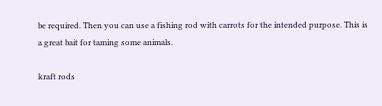be required. Then you can use a fishing rod with carrots for the intended purpose. This is a great bait for taming some animals.

kraft rods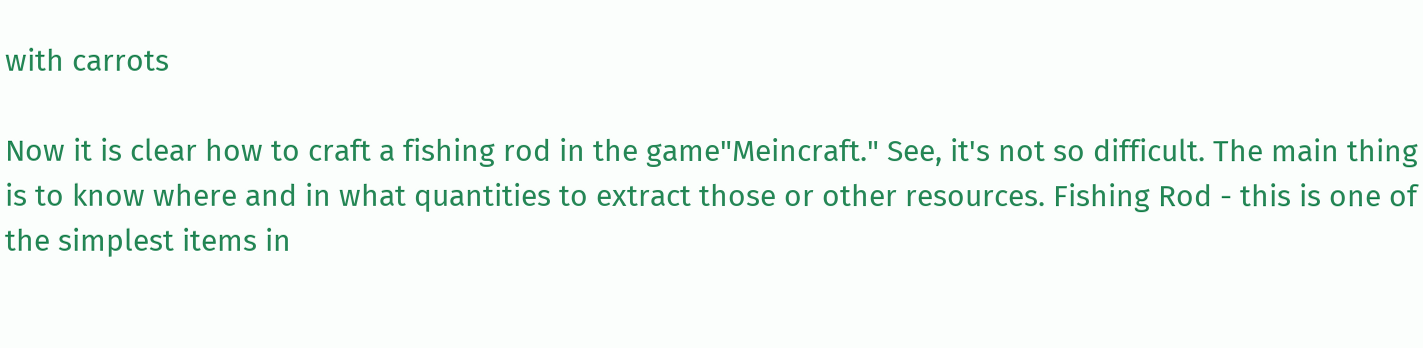with carrots

Now it is clear how to craft a fishing rod in the game"Meincraft." See, it's not so difficult. The main thing is to know where and in what quantities to extract those or other resources. Fishing Rod - this is one of the simplest items in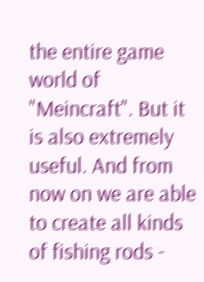the entire game world of "Meincraft". But it is also extremely useful. And from now on we are able to create all kinds of fishing rods -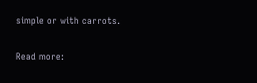simple or with carrots.

Read more: